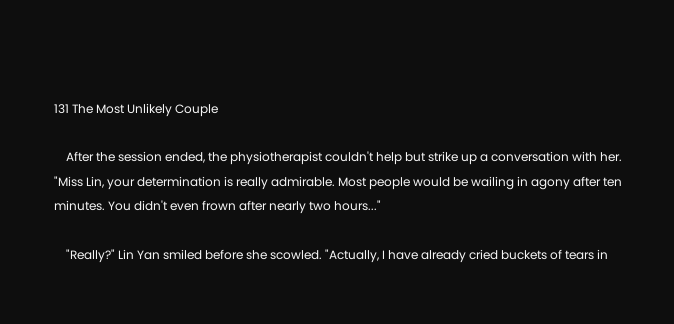131 The Most Unlikely Couple

    After the session ended, the physiotherapist couldn't help but strike up a conversation with her. "Miss Lin, your determination is really admirable. Most people would be wailing in agony after ten minutes. You didn't even frown after nearly two hours..."

    "Really?" Lin Yan smiled before she scowled. "Actually, I have already cried buckets of tears in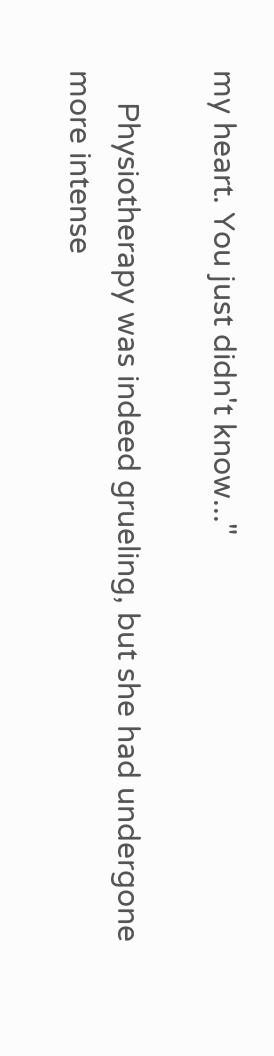my heart. You just didn't know..."

    Physiotherapy was indeed grueling, but she had undergone more intense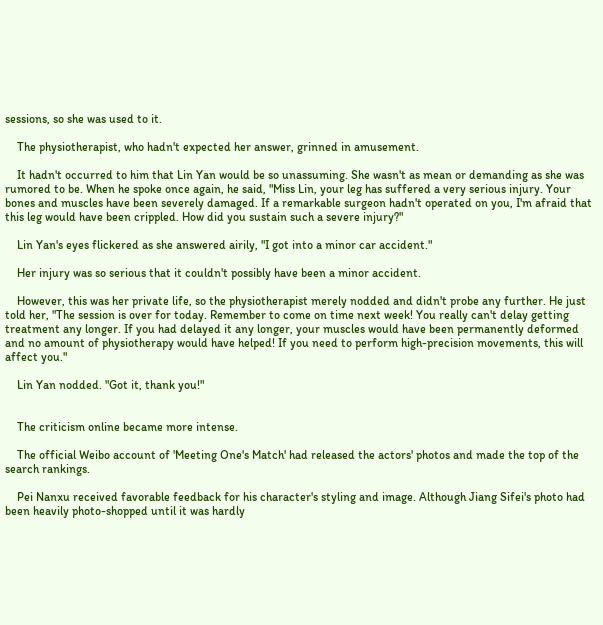sessions, so she was used to it.

    The physiotherapist, who hadn't expected her answer, grinned in amusement.

    It hadn't occurred to him that Lin Yan would be so unassuming. She wasn't as mean or demanding as she was rumored to be. When he spoke once again, he said, "Miss Lin, your leg has suffered a very serious injury. Your bones and muscles have been severely damaged. If a remarkable surgeon hadn't operated on you, I'm afraid that this leg would have been crippled. How did you sustain such a severe injury?"

    Lin Yan's eyes flickered as she answered airily, "I got into a minor car accident."

    Her injury was so serious that it couldn't possibly have been a minor accident.

    However, this was her private life, so the physiotherapist merely nodded and didn't probe any further. He just told her, "The session is over for today. Remember to come on time next week! You really can't delay getting treatment any longer. If you had delayed it any longer, your muscles would have been permanently deformed and no amount of physiotherapy would have helped! If you need to perform high-precision movements, this will affect you."

    Lin Yan nodded. "Got it, thank you!"


    The criticism online became more intense.

    The official Weibo account of 'Meeting One's Match' had released the actors' photos and made the top of the search rankings.

    Pei Nanxu received favorable feedback for his character's styling and image. Although Jiang Sifei's photo had been heavily photo-shopped until it was hardly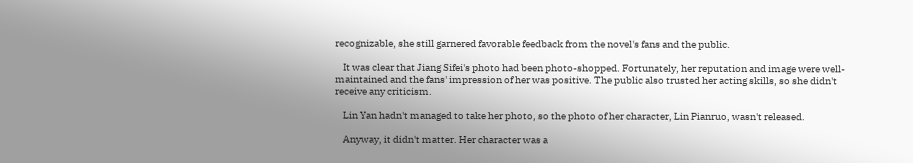recognizable, she still garnered favorable feedback from the novel's fans and the public.

    It was clear that Jiang Sifei's photo had been photo-shopped. Fortunately, her reputation and image were well-maintained and the fans' impression of her was positive. The public also trusted her acting skills, so she didn't receive any criticism.

    Lin Yan hadn't managed to take her photo, so the photo of her character, Lin Pianruo, wasn't released.

    Anyway, it didn't matter. Her character was a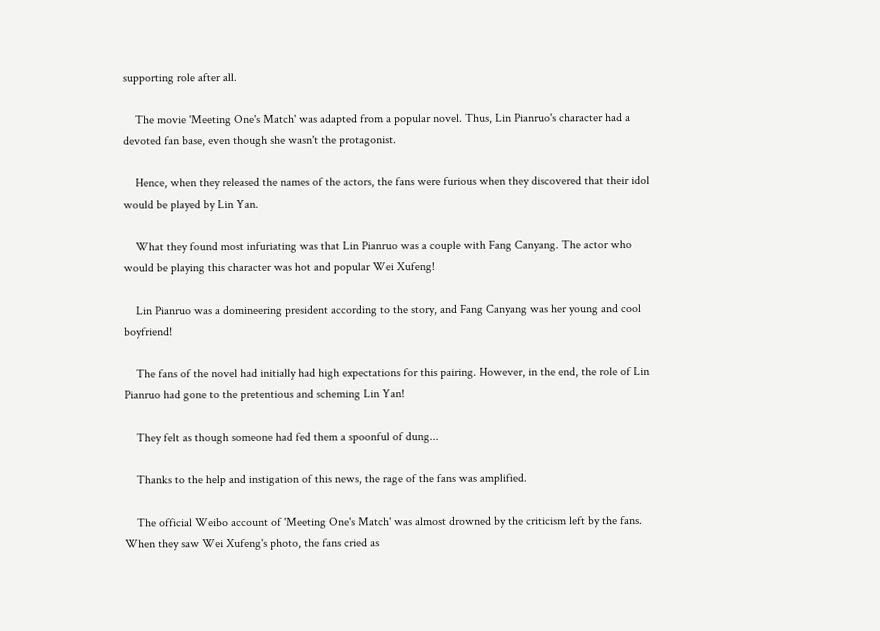supporting role after all.

    The movie 'Meeting One's Match' was adapted from a popular novel. Thus, Lin Pianruo's character had a devoted fan base, even though she wasn't the protagonist.

    Hence, when they released the names of the actors, the fans were furious when they discovered that their idol would be played by Lin Yan.

    What they found most infuriating was that Lin Pianruo was a couple with Fang Canyang. The actor who would be playing this character was hot and popular Wei Xufeng!

    Lin Pianruo was a domineering president according to the story, and Fang Canyang was her young and cool boyfriend!

    The fans of the novel had initially had high expectations for this pairing. However, in the end, the role of Lin Pianruo had gone to the pretentious and scheming Lin Yan!

    They felt as though someone had fed them a spoonful of dung...

    Thanks to the help and instigation of this news, the rage of the fans was amplified.

    The official Weibo account of 'Meeting One's Match' was almost drowned by the criticism left by the fans. When they saw Wei Xufeng's photo, the fans cried as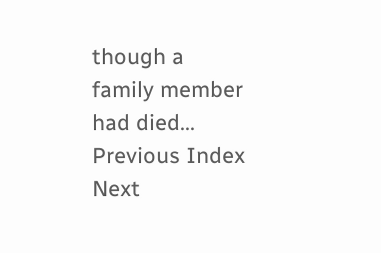though a family member had died...
Previous Index Next